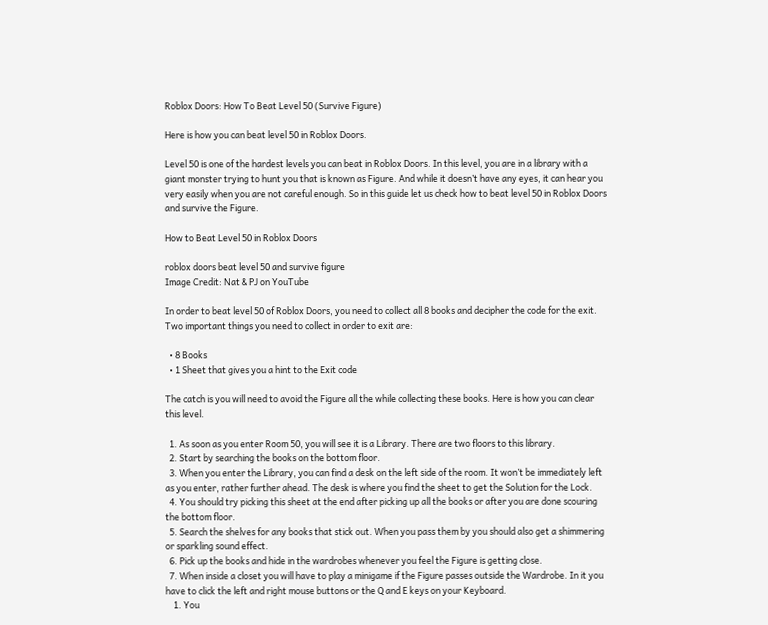Roblox Doors: How To Beat Level 50 (Survive Figure)

Here is how you can beat level 50 in Roblox Doors.

Level 50 is one of the hardest levels you can beat in Roblox Doors. In this level, you are in a library with a giant monster trying to hunt you that is known as Figure. And while it doesn’t have any eyes, it can hear you very easily when you are not careful enough. So in this guide let us check how to beat level 50 in Roblox Doors and survive the Figure.

How to Beat Level 50 in Roblox Doors

roblox doors beat level 50 and survive figure
Image Credit: Nat & PJ on YouTube

In order to beat level 50 of Roblox Doors, you need to collect all 8 books and decipher the code for the exit. Two important things you need to collect in order to exit are:

  • 8 Books
  • 1 Sheet that gives you a hint to the Exit code

The catch is you will need to avoid the Figure all the while collecting these books. Here is how you can clear this level.

  1. As soon as you enter Room 50, you will see it is a Library. There are two floors to this library.
  2. Start by searching the books on the bottom floor.
  3. When you enter the Library, you can find a desk on the left side of the room. It won’t be immediately left as you enter, rather further ahead. The desk is where you find the sheet to get the Solution for the Lock.
  4. You should try picking this sheet at the end after picking up all the books or after you are done scouring the bottom floor.
  5. Search the shelves for any books that stick out. When you pass them by you should also get a shimmering or sparkling sound effect.
  6. Pick up the books and hide in the wardrobes whenever you feel the Figure is getting close.
  7. When inside a closet you will have to play a minigame if the Figure passes outside the Wardrobe. In it you have to click the left and right mouse buttons or the Q and E keys on your Keyboard.
    1. You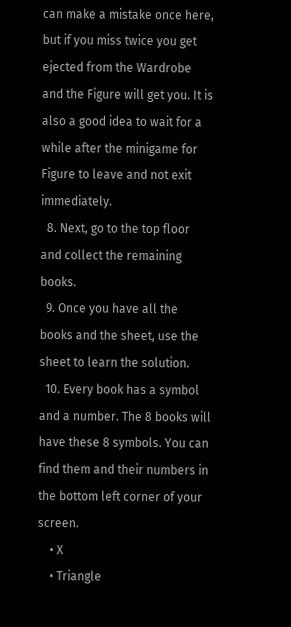can make a mistake once here, but if you miss twice you get ejected from the Wardrobe and the Figure will get you. It is also a good idea to wait for a while after the minigame for Figure to leave and not exit immediately.
  8. Next, go to the top floor and collect the remaining books.
  9. Once you have all the books and the sheet, use the sheet to learn the solution.
  10. Every book has a symbol and a number. The 8 books will have these 8 symbols. You can find them and their numbers in the bottom left corner of your screen.
    • X
    • Triangle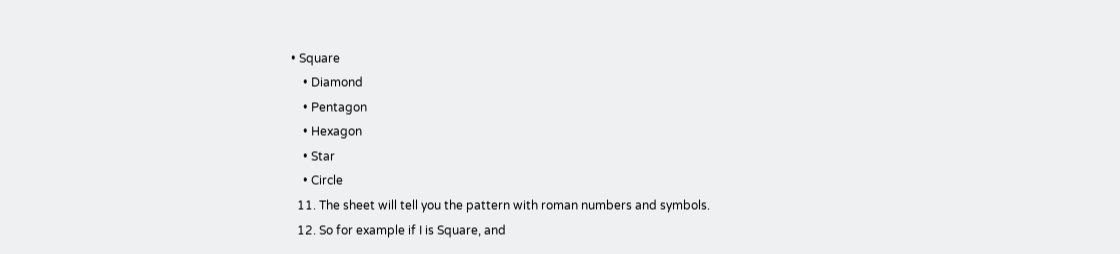• Square
    • Diamond
    • Pentagon
    • Hexagon
    • Star
    • Circle
  11. The sheet will tell you the pattern with roman numbers and symbols.
  12. So for example if I is Square, and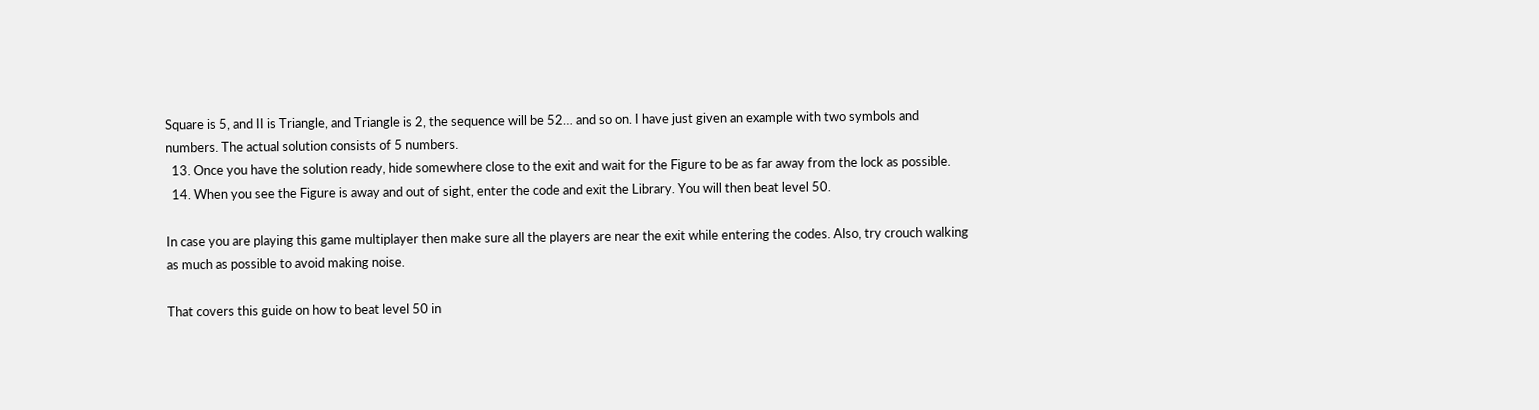Square is 5, and II is Triangle, and Triangle is 2, the sequence will be 52… and so on. I have just given an example with two symbols and numbers. The actual solution consists of 5 numbers.
  13. Once you have the solution ready, hide somewhere close to the exit and wait for the Figure to be as far away from the lock as possible.
  14. When you see the Figure is away and out of sight, enter the code and exit the Library. You will then beat level 50.

In case you are playing this game multiplayer then make sure all the players are near the exit while entering the codes. Also, try crouch walking as much as possible to avoid making noise.

That covers this guide on how to beat level 50 in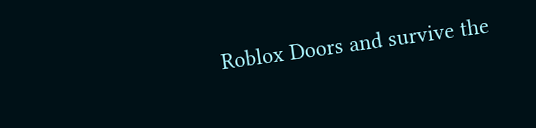Roblox Doors and survive the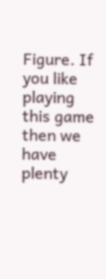Figure. If you like playing this game then we have plenty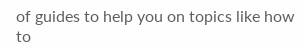of guides to help you on topics like how to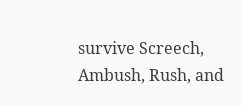survive Screech, Ambush, Rush, and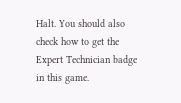Halt. You should also check how to get the Expert Technician badge in this game.